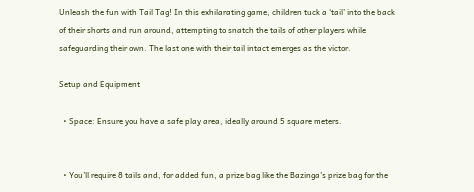Unleash the fun with Tail Tag! In this exhilarating game, children tuck a ‘tail’ into the back of their shorts and run around, attempting to snatch the tails of other players while safeguarding their own. The last one with their tail intact emerges as the victor.

Setup and Equipment

  • Space: Ensure you have a safe play area, ideally around 5 square meters.


  • You’ll require 8 tails and, for added fun, a prize bag like the Bazinga’s prize bag for the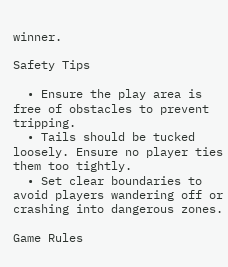winner.

Safety Tips

  • Ensure the play area is free of obstacles to prevent tripping.
  • Tails should be tucked loosely. Ensure no player ties them too tightly.
  • Set clear boundaries to avoid players wandering off or crashing into dangerous zones.

Game Rules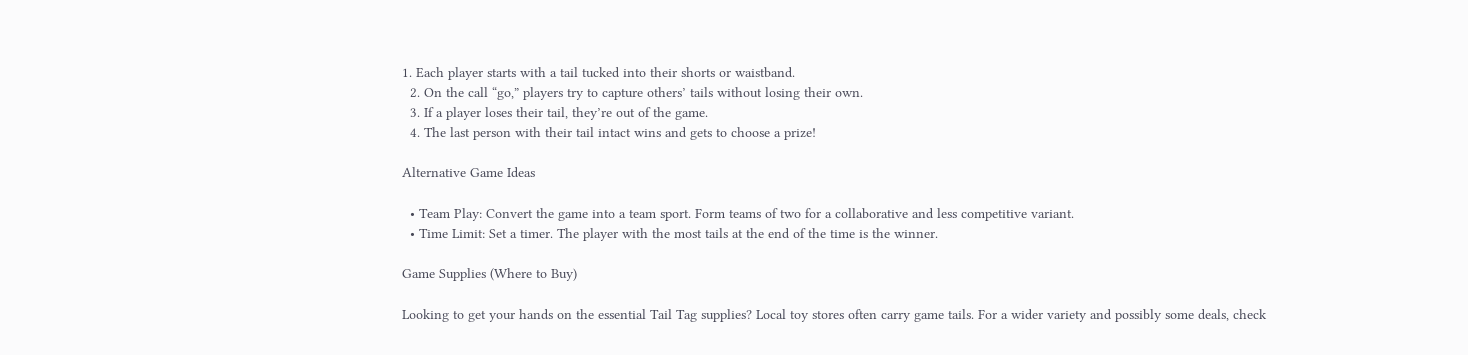1. Each player starts with a tail tucked into their shorts or waistband.
  2. On the call “go,” players try to capture others’ tails without losing their own.
  3. If a player loses their tail, they’re out of the game.
  4. The last person with their tail intact wins and gets to choose a prize!

Alternative Game Ideas

  • Team Play: Convert the game into a team sport. Form teams of two for a collaborative and less competitive variant.
  • Time Limit: Set a timer. The player with the most tails at the end of the time is the winner.

Game Supplies (Where to Buy)

Looking to get your hands on the essential Tail Tag supplies? Local toy stores often carry game tails. For a wider variety and possibly some deals, check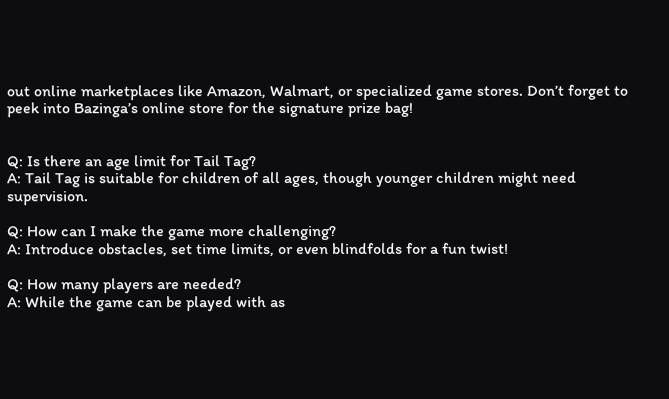out online marketplaces like Amazon, Walmart, or specialized game stores. Don’t forget to peek into Bazinga’s online store for the signature prize bag!


Q: Is there an age limit for Tail Tag?
A: Tail Tag is suitable for children of all ages, though younger children might need supervision.

Q: How can I make the game more challenging?
A: Introduce obstacles, set time limits, or even blindfolds for a fun twist!

Q: How many players are needed?
A: While the game can be played with as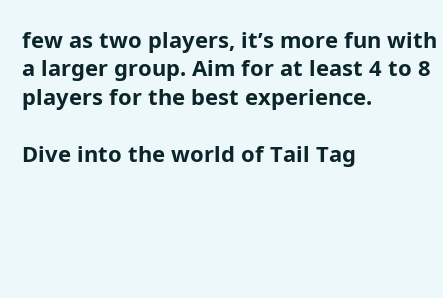few as two players, it’s more fun with a larger group. Aim for at least 4 to 8 players for the best experience.

Dive into the world of Tail Tag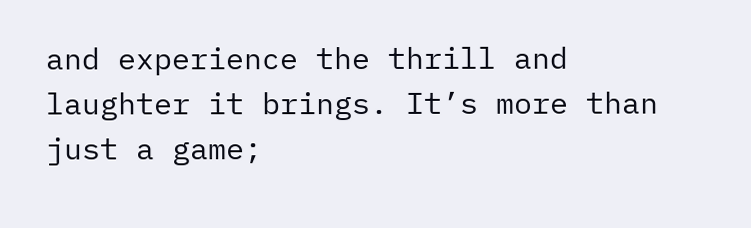and experience the thrill and laughter it brings. It’s more than just a game;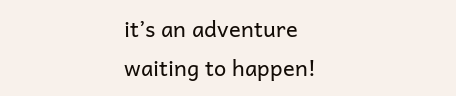it’s an adventure waiting to happen!